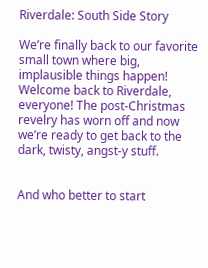Riverdale: South Side Story

We’re finally back to our favorite small town where big, implausible things happen! Welcome back to Riverdale, everyone! The post-Christmas revelry has worn off and now we’re ready to get back to the dark, twisty, angst-y stuff.


And who better to start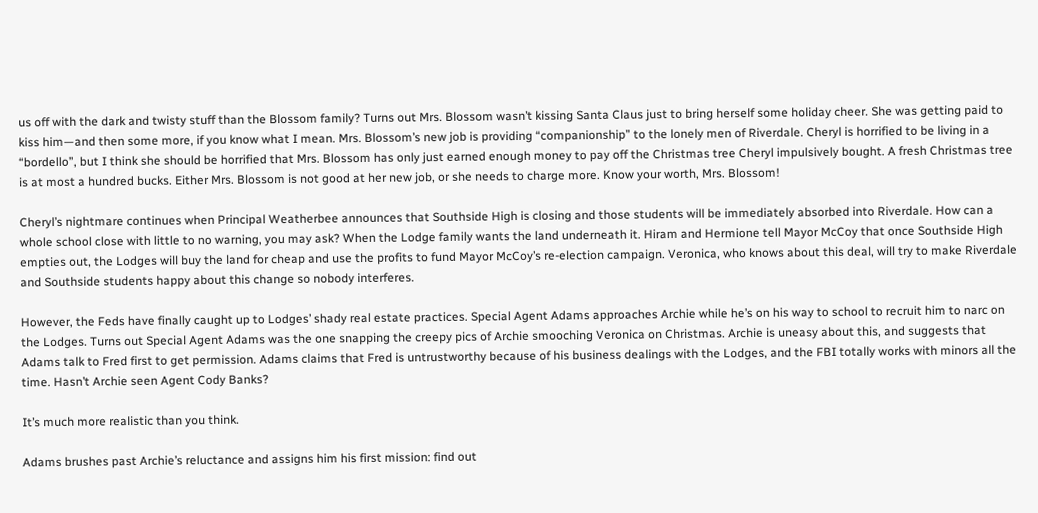us off with the dark and twisty stuff than the Blossom family? Turns out Mrs. Blossom wasn’t kissing Santa Claus just to bring herself some holiday cheer. She was getting paid to kiss him—and then some more, if you know what I mean. Mrs. Blossom’s new job is providing “companionship” to the lonely men of Riverdale. Cheryl is horrified to be living in a “bordello”, but I think she should be horrified that Mrs. Blossom has only just earned enough money to pay off the Christmas tree Cheryl impulsively bought. A fresh Christmas tree is at most a hundred bucks. Either Mrs. Blossom is not good at her new job, or she needs to charge more. Know your worth, Mrs. Blossom!

Cheryl’s nightmare continues when Principal Weatherbee announces that Southside High is closing and those students will be immediately absorbed into Riverdale. How can a whole school close with little to no warning, you may ask? When the Lodge family wants the land underneath it. Hiram and Hermione tell Mayor McCoy that once Southside High empties out, the Lodges will buy the land for cheap and use the profits to fund Mayor McCoy’s re-election campaign. Veronica, who knows about this deal, will try to make Riverdale and Southside students happy about this change so nobody interferes.

However, the Feds have finally caught up to Lodges’ shady real estate practices. Special Agent Adams approaches Archie while he’s on his way to school to recruit him to narc on the Lodges. Turns out Special Agent Adams was the one snapping the creepy pics of Archie smooching Veronica on Christmas. Archie is uneasy about this, and suggests that Adams talk to Fred first to get permission. Adams claims that Fred is untrustworthy because of his business dealings with the Lodges, and the FBI totally works with minors all the time. Hasn’t Archie seen Agent Cody Banks?

It’s much more realistic than you think.

Adams brushes past Archie’s reluctance and assigns him his first mission: find out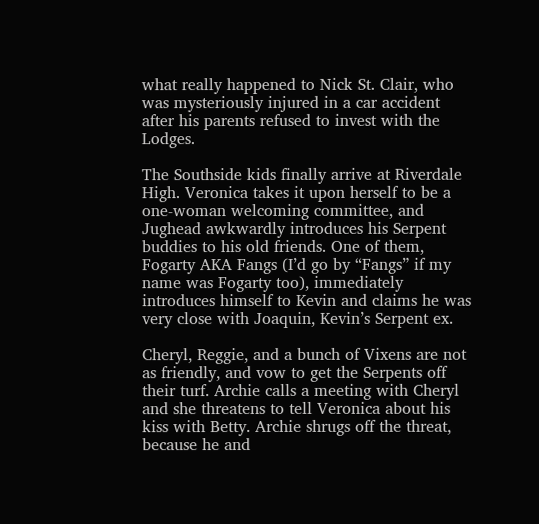what really happened to Nick St. Clair, who was mysteriously injured in a car accident after his parents refused to invest with the Lodges.

The Southside kids finally arrive at Riverdale High. Veronica takes it upon herself to be a one-woman welcoming committee, and Jughead awkwardly introduces his Serpent buddies to his old friends. One of them, Fogarty AKA Fangs (I’d go by “Fangs” if my name was Fogarty too), immediately introduces himself to Kevin and claims he was very close with Joaquin, Kevin’s Serpent ex.

Cheryl, Reggie, and a bunch of Vixens are not as friendly, and vow to get the Serpents off their turf. Archie calls a meeting with Cheryl and she threatens to tell Veronica about his kiss with Betty. Archie shrugs off the threat, because he and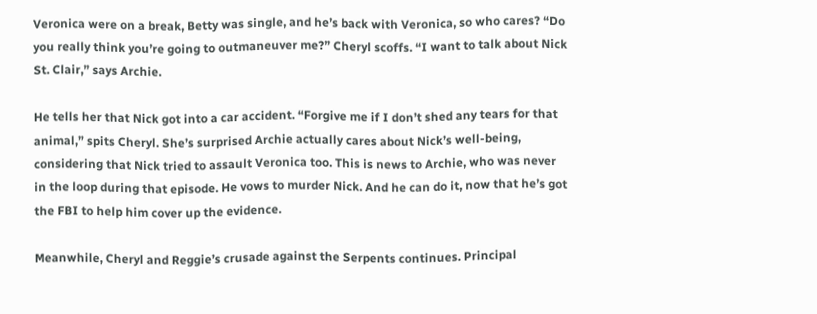Veronica were on a break, Betty was single, and he’s back with Veronica, so who cares? “Do you really think you’re going to outmaneuver me?” Cheryl scoffs. “I want to talk about Nick St. Clair,” says Archie.

He tells her that Nick got into a car accident. “Forgive me if I don’t shed any tears for that animal,” spits Cheryl. She’s surprised Archie actually cares about Nick’s well-being, considering that Nick tried to assault Veronica too. This is news to Archie, who was never in the loop during that episode. He vows to murder Nick. And he can do it, now that he’s got the FBI to help him cover up the evidence.

Meanwhile, Cheryl and Reggie’s crusade against the Serpents continues. Principal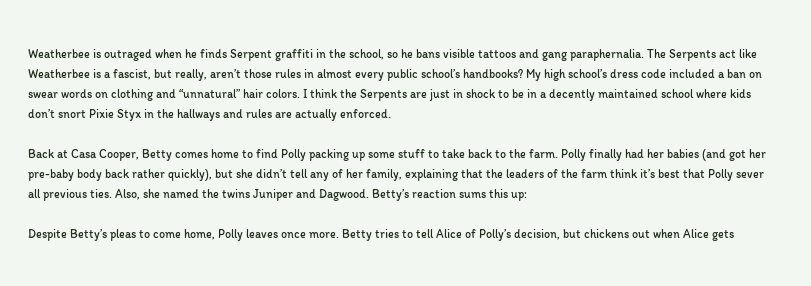Weatherbee is outraged when he finds Serpent graffiti in the school, so he bans visible tattoos and gang paraphernalia. The Serpents act like Weatherbee is a fascist, but really, aren’t those rules in almost every public school’s handbooks? My high school’s dress code included a ban on swear words on clothing and “unnatural” hair colors. I think the Serpents are just in shock to be in a decently maintained school where kids don’t snort Pixie Styx in the hallways and rules are actually enforced.

Back at Casa Cooper, Betty comes home to find Polly packing up some stuff to take back to the farm. Polly finally had her babies (and got her pre-baby body back rather quickly), but she didn’t tell any of her family, explaining that the leaders of the farm think it’s best that Polly sever all previous ties. Also, she named the twins Juniper and Dagwood. Betty’s reaction sums this up:

Despite Betty’s pleas to come home, Polly leaves once more. Betty tries to tell Alice of Polly’s decision, but chickens out when Alice gets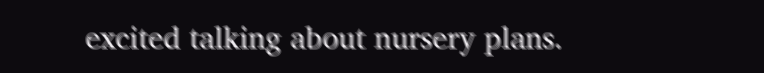excited talking about nursery plans.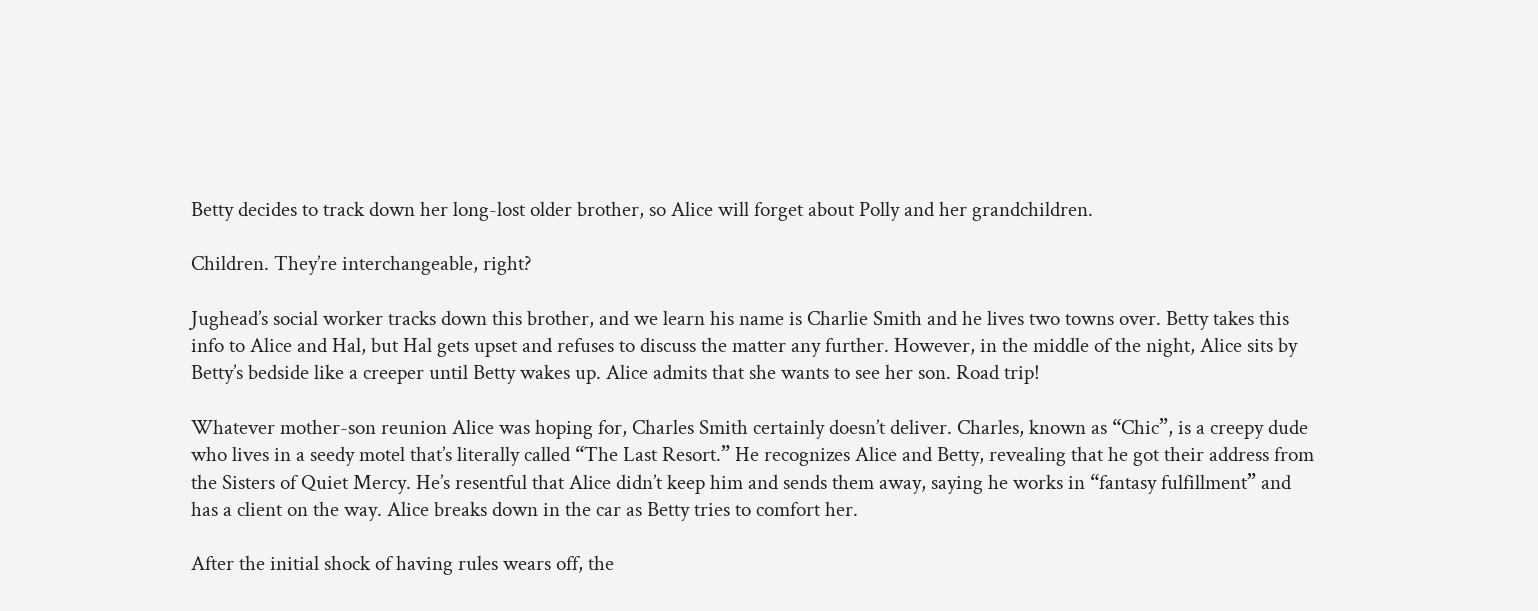Betty decides to track down her long-lost older brother, so Alice will forget about Polly and her grandchildren.

Children. They’re interchangeable, right?

Jughead’s social worker tracks down this brother, and we learn his name is Charlie Smith and he lives two towns over. Betty takes this info to Alice and Hal, but Hal gets upset and refuses to discuss the matter any further. However, in the middle of the night, Alice sits by Betty’s bedside like a creeper until Betty wakes up. Alice admits that she wants to see her son. Road trip!

Whatever mother-son reunion Alice was hoping for, Charles Smith certainly doesn’t deliver. Charles, known as “Chic”, is a creepy dude who lives in a seedy motel that’s literally called “The Last Resort.” He recognizes Alice and Betty, revealing that he got their address from the Sisters of Quiet Mercy. He’s resentful that Alice didn’t keep him and sends them away, saying he works in “fantasy fulfillment” and has a client on the way. Alice breaks down in the car as Betty tries to comfort her.

After the initial shock of having rules wears off, the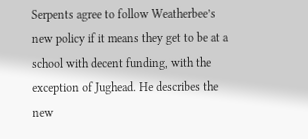Serpents agree to follow Weatherbee’s new policy if it means they get to be at a school with decent funding, with the exception of Jughead. He describes the new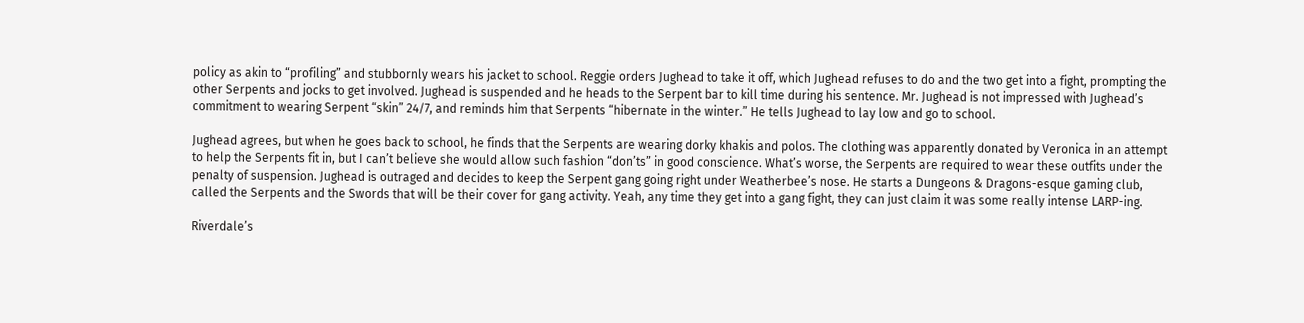policy as akin to “profiling” and stubbornly wears his jacket to school. Reggie orders Jughead to take it off, which Jughead refuses to do and the two get into a fight, prompting the other Serpents and jocks to get involved. Jughead is suspended and he heads to the Serpent bar to kill time during his sentence. Mr. Jughead is not impressed with Jughead’s commitment to wearing Serpent “skin” 24/7, and reminds him that Serpents “hibernate in the winter.” He tells Jughead to lay low and go to school.

Jughead agrees, but when he goes back to school, he finds that the Serpents are wearing dorky khakis and polos. The clothing was apparently donated by Veronica in an attempt to help the Serpents fit in, but I can’t believe she would allow such fashion “don’ts” in good conscience. What’s worse, the Serpents are required to wear these outfits under the penalty of suspension. Jughead is outraged and decides to keep the Serpent gang going right under Weatherbee’s nose. He starts a Dungeons & Dragons-esque gaming club, called the Serpents and the Swords that will be their cover for gang activity. Yeah, any time they get into a gang fight, they can just claim it was some really intense LARP-ing.

Riverdale’s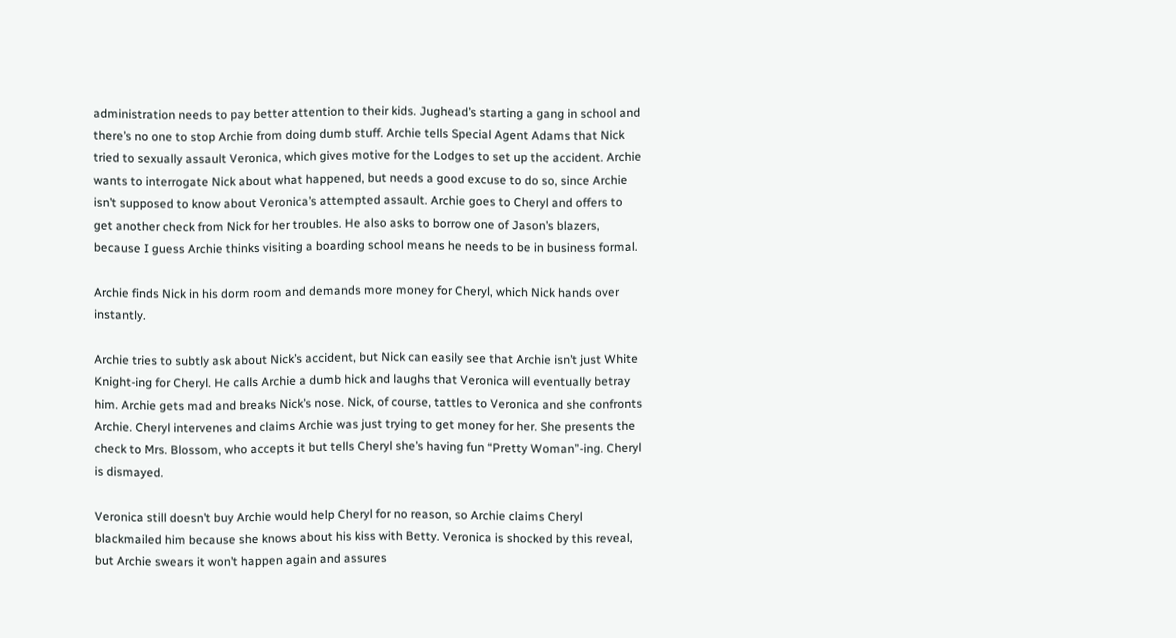administration needs to pay better attention to their kids. Jughead’s starting a gang in school and there’s no one to stop Archie from doing dumb stuff. Archie tells Special Agent Adams that Nick tried to sexually assault Veronica, which gives motive for the Lodges to set up the accident. Archie wants to interrogate Nick about what happened, but needs a good excuse to do so, since Archie isn’t supposed to know about Veronica’s attempted assault. Archie goes to Cheryl and offers to get another check from Nick for her troubles. He also asks to borrow one of Jason’s blazers, because I guess Archie thinks visiting a boarding school means he needs to be in business formal.

Archie finds Nick in his dorm room and demands more money for Cheryl, which Nick hands over instantly.

Archie tries to subtly ask about Nick’s accident, but Nick can easily see that Archie isn’t just White Knight-ing for Cheryl. He calls Archie a dumb hick and laughs that Veronica will eventually betray him. Archie gets mad and breaks Nick’s nose. Nick, of course, tattles to Veronica and she confronts Archie. Cheryl intervenes and claims Archie was just trying to get money for her. She presents the check to Mrs. Blossom, who accepts it but tells Cheryl she’s having fun “Pretty Woman”-ing. Cheryl is dismayed.

Veronica still doesn’t buy Archie would help Cheryl for no reason, so Archie claims Cheryl blackmailed him because she knows about his kiss with Betty. Veronica is shocked by this reveal, but Archie swears it won’t happen again and assures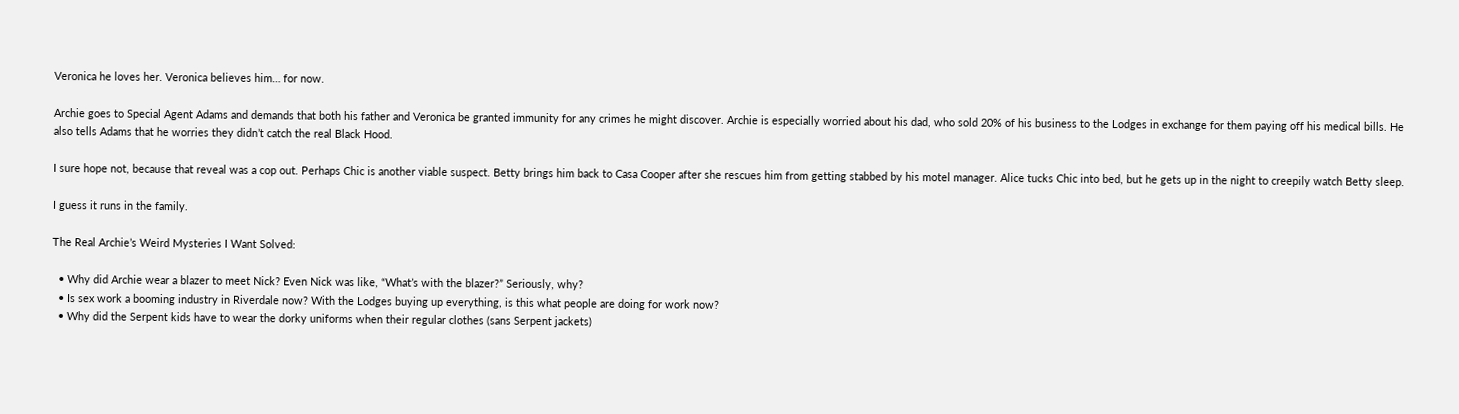Veronica he loves her. Veronica believes him… for now.

Archie goes to Special Agent Adams and demands that both his father and Veronica be granted immunity for any crimes he might discover. Archie is especially worried about his dad, who sold 20% of his business to the Lodges in exchange for them paying off his medical bills. He also tells Adams that he worries they didn’t catch the real Black Hood.

I sure hope not, because that reveal was a cop out. Perhaps Chic is another viable suspect. Betty brings him back to Casa Cooper after she rescues him from getting stabbed by his motel manager. Alice tucks Chic into bed, but he gets up in the night to creepily watch Betty sleep.

I guess it runs in the family.

The Real Archie’s Weird Mysteries I Want Solved:

  • Why did Archie wear a blazer to meet Nick? Even Nick was like, “What’s with the blazer?” Seriously, why?
  • Is sex work a booming industry in Riverdale now? With the Lodges buying up everything, is this what people are doing for work now?
  • Why did the Serpent kids have to wear the dorky uniforms when their regular clothes (sans Serpent jackets)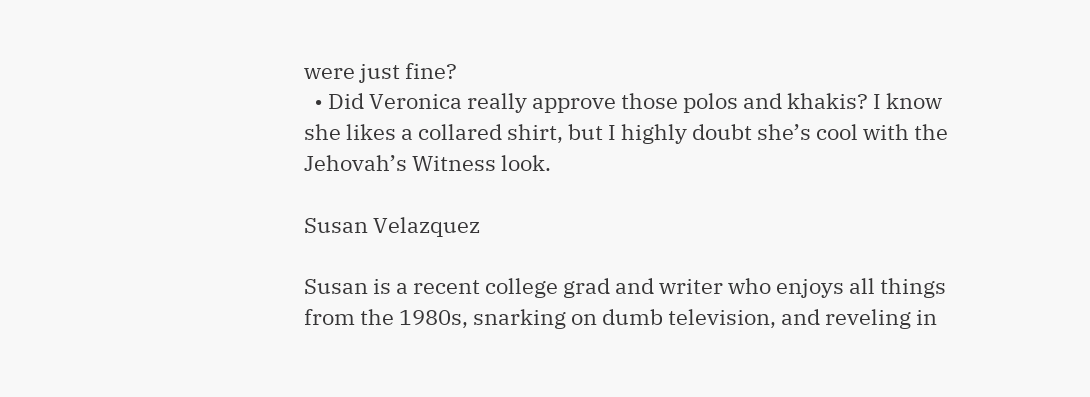were just fine?
  • Did Veronica really approve those polos and khakis? I know she likes a collared shirt, but I highly doubt she’s cool with the Jehovah’s Witness look.

Susan Velazquez

Susan is a recent college grad and writer who enjoys all things from the 1980s, snarking on dumb television, and reveling in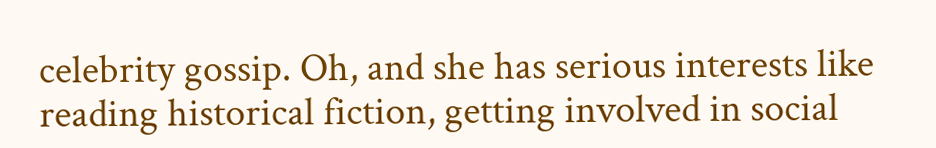celebrity gossip. Oh, and she has serious interests like reading historical fiction, getting involved in social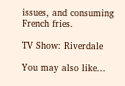issues, and consuming French fries.

TV Show: Riverdale

You may also like...